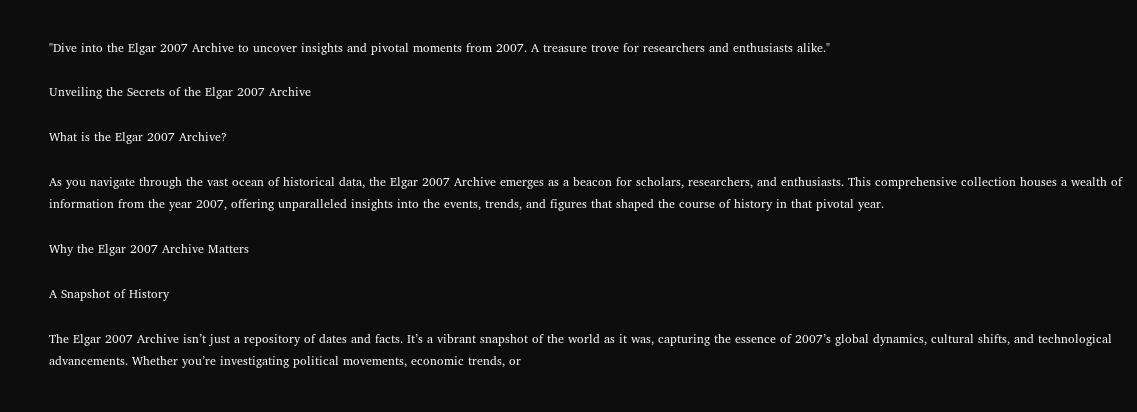"Dive into the Elgar 2007 Archive to uncover insights and pivotal moments from 2007. A treasure trove for researchers and enthusiasts alike."

Unveiling the Secrets of the Elgar 2007 Archive

What is the Elgar 2007 Archive?

As you navigate through the vast ocean of historical data, the Elgar 2007 Archive emerges as a beacon for scholars, researchers, and enthusiasts. This comprehensive collection houses a wealth of information from the year 2007, offering unparalleled insights into the events, trends, and figures that shaped the course of history in that pivotal year.

Why the Elgar 2007 Archive Matters

A Snapshot of History

The Elgar 2007 Archive isn’t just a repository of dates and facts. It’s a vibrant snapshot of the world as it was, capturing the essence of 2007’s global dynamics, cultural shifts, and technological advancements. Whether you’re investigating political movements, economic trends, or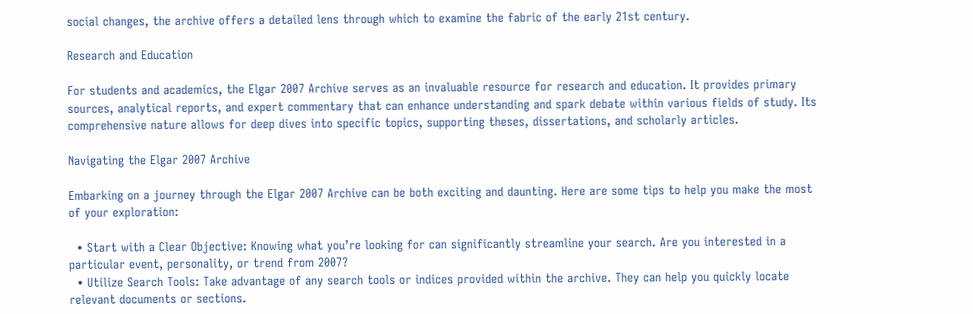social changes, the archive offers a detailed lens through which to examine the fabric of the early 21st century.

Research and Education

For students and academics, the Elgar 2007 Archive serves as an invaluable resource for research and education. It provides primary sources, analytical reports, and expert commentary that can enhance understanding and spark debate within various fields of study. Its comprehensive nature allows for deep dives into specific topics, supporting theses, dissertations, and scholarly articles.

Navigating the Elgar 2007 Archive

Embarking on a journey through the Elgar 2007 Archive can be both exciting and daunting. Here are some tips to help you make the most of your exploration:

  • Start with a Clear Objective: Knowing what you’re looking for can significantly streamline your search. Are you interested in a particular event, personality, or trend from 2007?
  • Utilize Search Tools: Take advantage of any search tools or indices provided within the archive. They can help you quickly locate relevant documents or sections.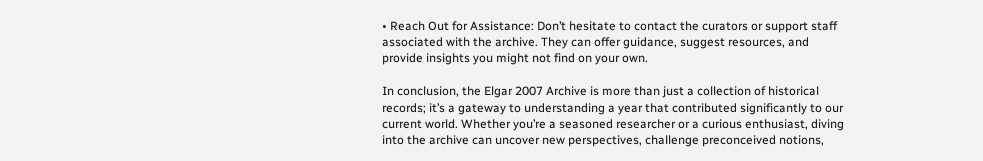• Reach Out for Assistance: Don’t hesitate to contact the curators or support staff associated with the archive. They can offer guidance, suggest resources, and provide insights you might not find on your own.

In conclusion, the Elgar 2007 Archive is more than just a collection of historical records; it’s a gateway to understanding a year that contributed significantly to our current world. Whether you’re a seasoned researcher or a curious enthusiast, diving into the archive can uncover new perspectives, challenge preconceived notions,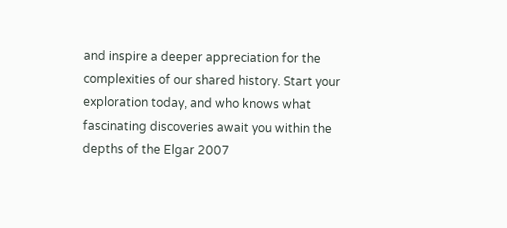and inspire a deeper appreciation for the complexities of our shared history. Start your exploration today, and who knows what fascinating discoveries await you within the depths of the Elgar 2007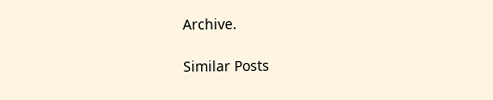Archive.

Similar Posts